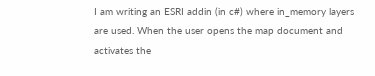I am writing an ESRI addin (in c#) where in_memory layers are used. When the user opens the map document and activates the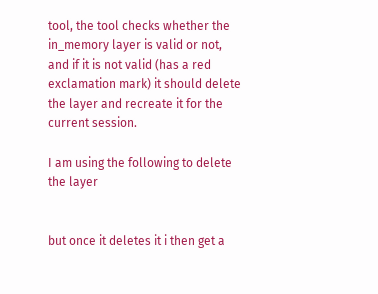tool, the tool checks whether the in_memory layer is valid or not, and if it is not valid (has a red exclamation mark) it should delete the layer and recreate it for the current session.

I am using the following to delete the layer


but once it deletes it i then get a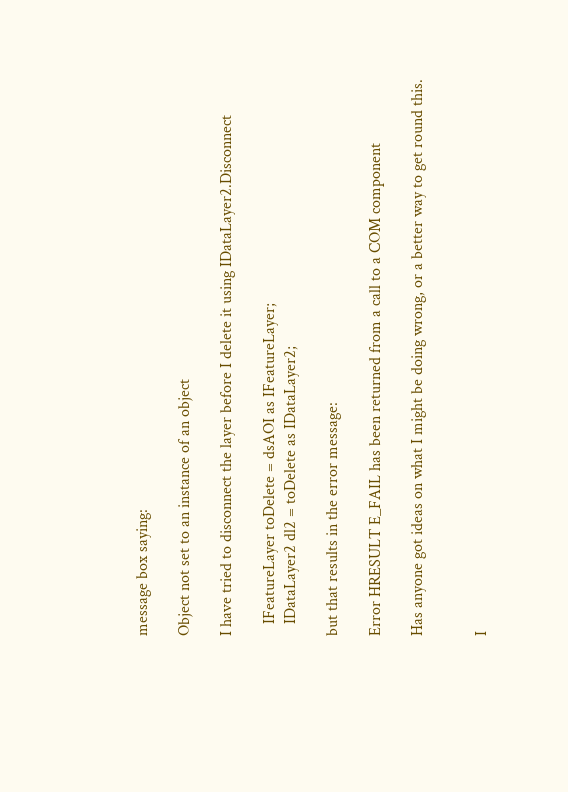message box saying:

Object not set to an instance of an object

I have tried to disconnect the layer before I delete it using IDataLayer2.Disconnect

   IFeatureLayer toDelete = dsAOI as IFeatureLayer;
   IDataLayer2 dl2 = toDelete as IDataLayer2;

but that results in the error message:

Error HRESULT E_FAIL has been returned from a call to a COM component

Has anyone got ideas on what I might be doing wrong, or a better way to get round this.


I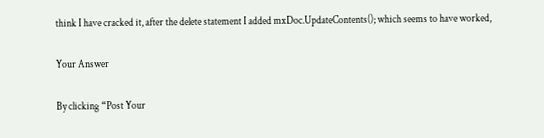think I have cracked it, after the delete statement I added mxDoc.UpdateContents(); which seems to have worked,

Your Answer

By clicking “Post Your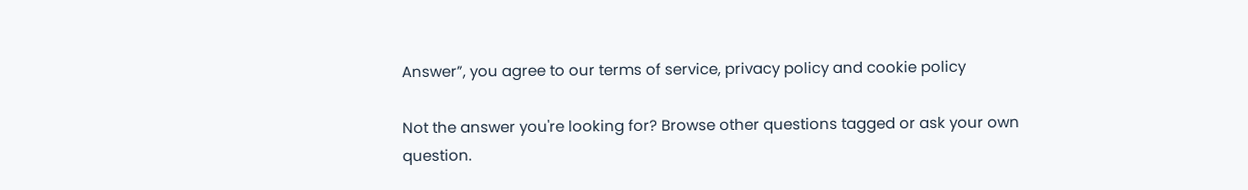Answer”, you agree to our terms of service, privacy policy and cookie policy

Not the answer you're looking for? Browse other questions tagged or ask your own question.